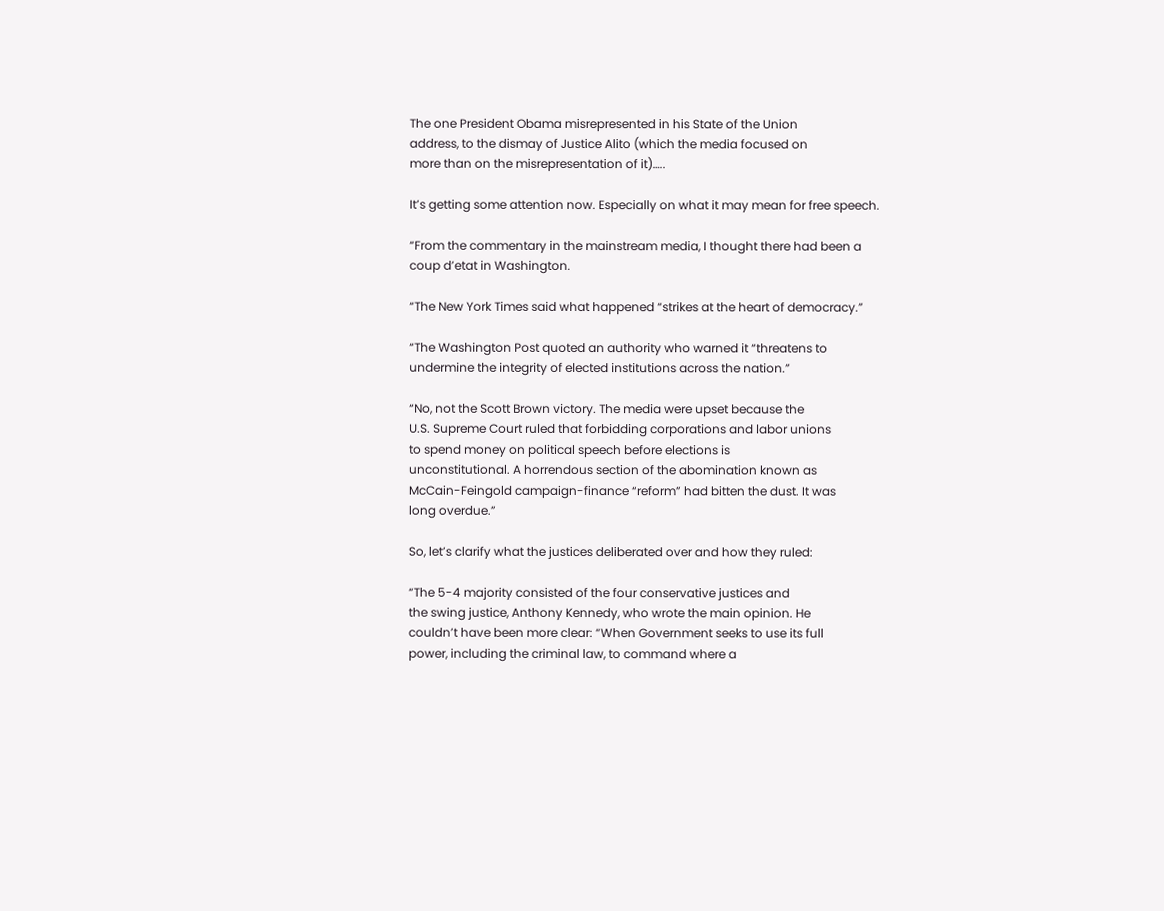The one President Obama misrepresented in his State of the Union
address, to the dismay of Justice Alito (which the media focused on
more than on the misrepresentation of it)…..

It’s getting some attention now. Especially on what it may mean for free speech.

“From the commentary in the mainstream media, I thought there had been a coup d’etat in Washington.

“The New York Times said what happened “strikes at the heart of democracy.”

“The Washington Post quoted an authority who warned it “threatens to
undermine the integrity of elected institutions across the nation.”

“No, not the Scott Brown victory. The media were upset because the
U.S. Supreme Court ruled that forbidding corporations and labor unions
to spend money on political speech before elections is
unconstitutional. A horrendous section of the abomination known as
McCain-Feingold campaign-finance “reform” had bitten the dust. It was
long overdue.”

So, let’s clarify what the justices deliberated over and how they ruled:

“The 5-4 majority consisted of the four conservative justices and
the swing justice, Anthony Kennedy, who wrote the main opinion. He
couldn’t have been more clear: “When Government seeks to use its full
power, including the criminal law, to command where a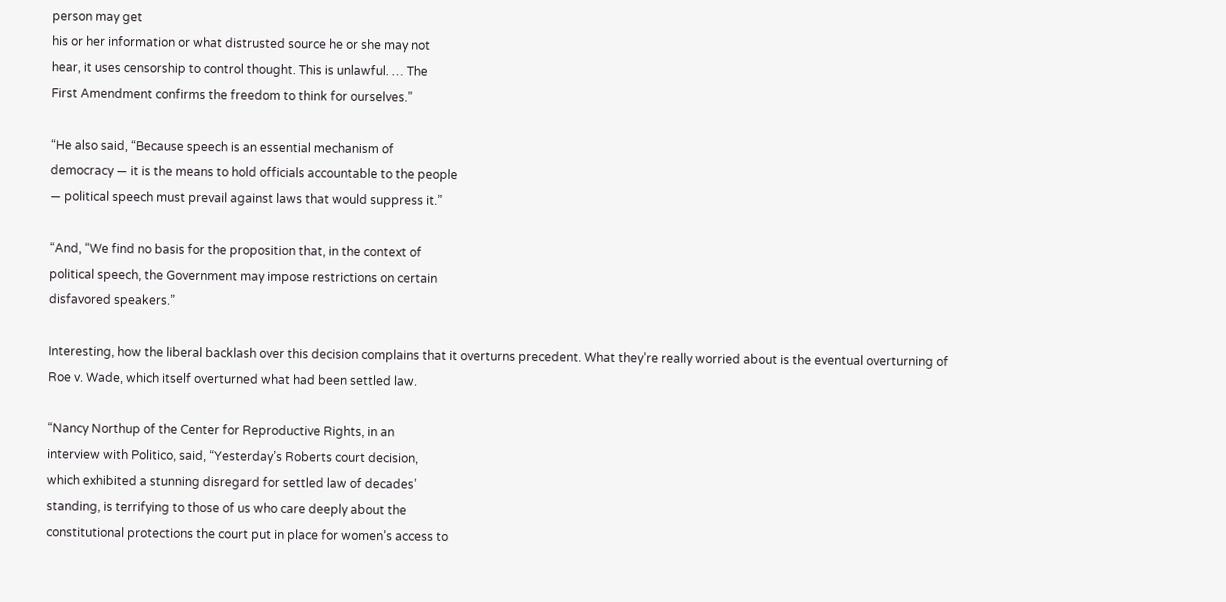person may get
his or her information or what distrusted source he or she may not
hear, it uses censorship to control thought. This is unlawful. … The
First Amendment confirms the freedom to think for ourselves.”

“He also said, “Because speech is an essential mechanism of
democracy — it is the means to hold officials accountable to the people
— political speech must prevail against laws that would suppress it.”

“And, “We find no basis for the proposition that, in the context of
political speech, the Government may impose restrictions on certain
disfavored speakers.”

Interesting, how the liberal backlash over this decision complains that it overturns precedent. What they’re really worried about is the eventual overturning of Roe v. Wade, which itself overturned what had been settled law.

“Nancy Northup of the Center for Reproductive Rights, in an
interview with Politico, said, “Yesterday’s Roberts court decision,
which exhibited a stunning disregard for settled law of decades’
standing, is terrifying to those of us who care deeply about the
constitutional protections the court put in place for women’s access to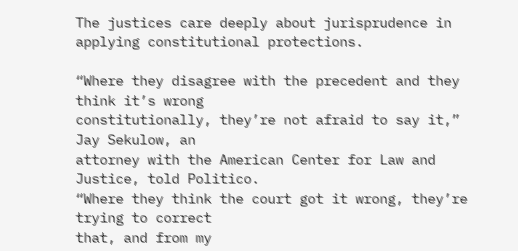The justices care deeply about jurisprudence in applying constitutional protections.

“Where they disagree with the precedent and they think it’s wrong
constitutionally, they’re not afraid to say it,” Jay Sekulow, an
attorney with the American Center for Law and Justice, told Politico.
“Where they think the court got it wrong, they’re trying to correct
that, and from my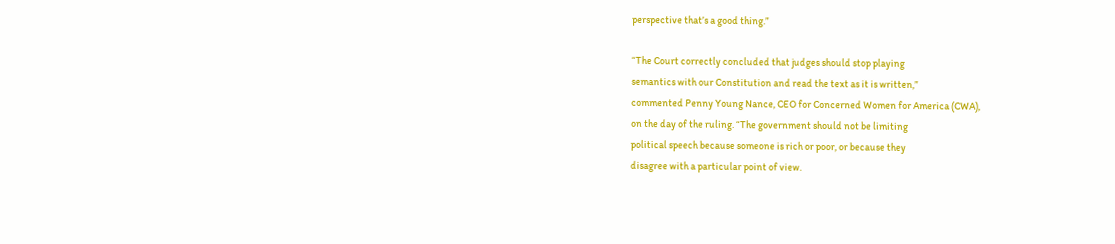perspective that’s a good thing.”

“The Court correctly concluded that judges should stop playing
semantics with our Constitution and read the text as it is written,”
commented Penny Young Nance, CEO for Concerned Women for America (CWA),
on the day of the ruling. “The government should not be limiting
political speech because someone is rich or poor, or because they
disagree with a particular point of view.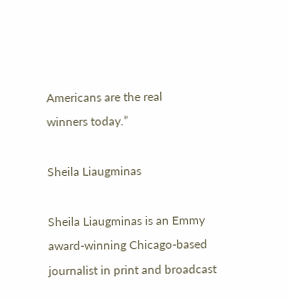Americans are the real
winners today.”

Sheila Liaugminas

Sheila Liaugminas is an Emmy award-winning Chicago-based journalist in print and broadcast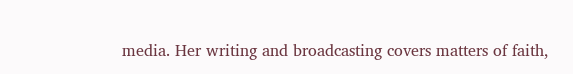media. Her writing and broadcasting covers matters of faith,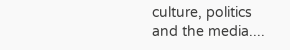culture, politics and the media....